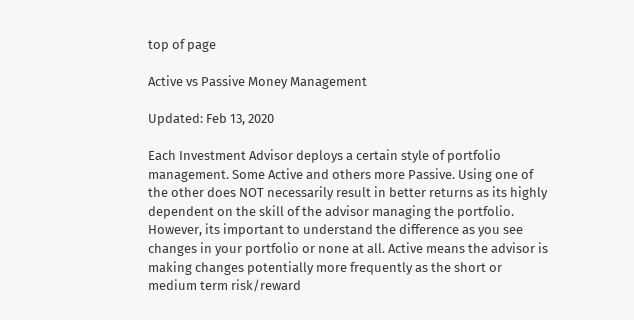top of page

Active vs Passive Money Management

Updated: Feb 13, 2020

Each Investment Advisor deploys a certain style of portfolio management. Some Active and others more Passive. Using one of the other does NOT necessarily result in better returns as its highly dependent on the skill of the advisor managing the portfolio. However, its important to understand the difference as you see changes in your portfolio or none at all. Active means the advisor is making changes potentially more frequently as the short or medium term risk/reward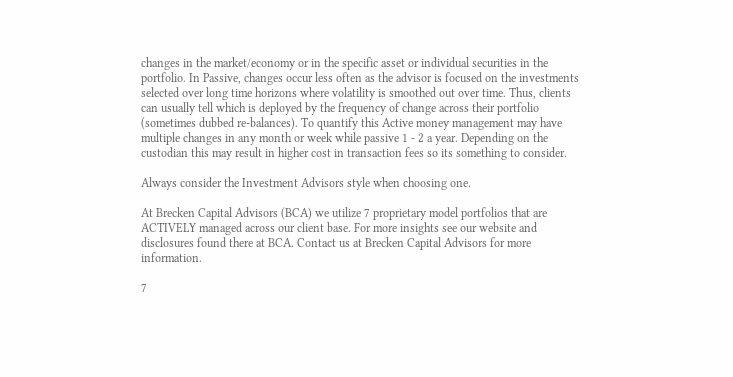changes in the market/economy or in the specific asset or individual securities in the portfolio. In Passive, changes occur less often as the advisor is focused on the investments selected over long time horizons where volatility is smoothed out over time. Thus, clients can usually tell which is deployed by the frequency of change across their portfolio (sometimes dubbed re-balances). To quantify this Active money management may have multiple changes in any month or week while passive 1 - 2 a year. Depending on the custodian this may result in higher cost in transaction fees so its something to consider.

Always consider the Investment Advisors style when choosing one.

At Brecken Capital Advisors (BCA) we utilize 7 proprietary model portfolios that are ACTIVELY managed across our client base. For more insights see our website and disclosures found there at BCA. Contact us at Brecken Capital Advisors for more information.

7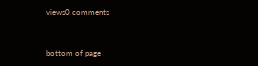views0 comments


bottom of page